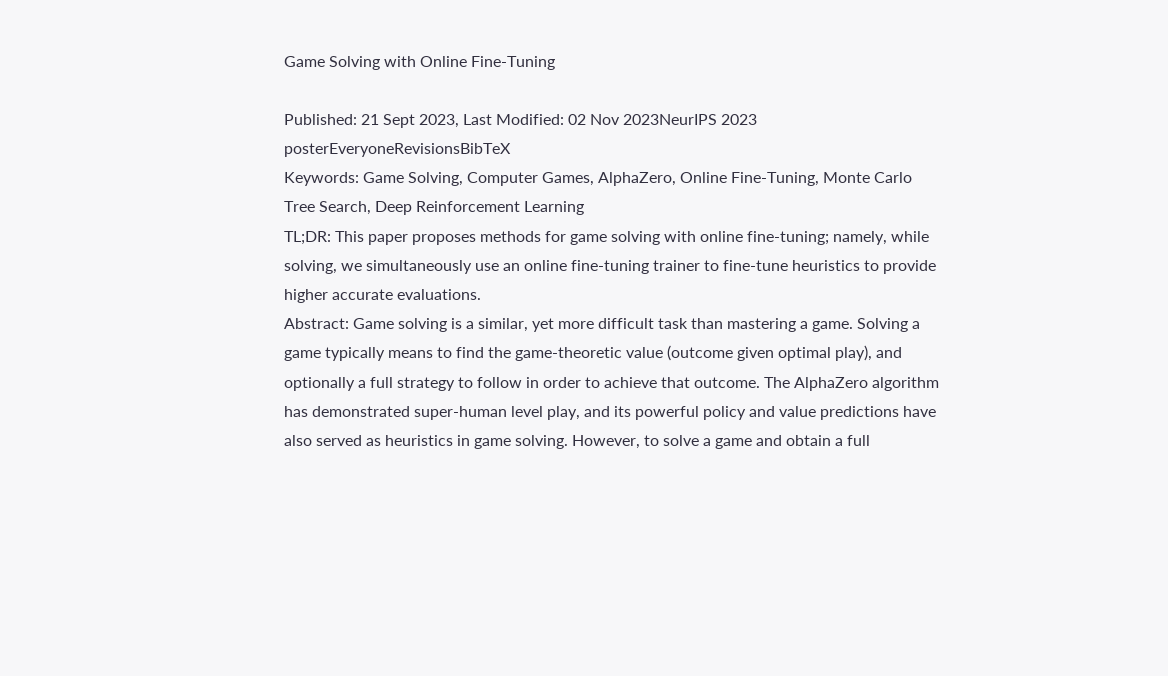Game Solving with Online Fine-Tuning

Published: 21 Sept 2023, Last Modified: 02 Nov 2023NeurIPS 2023 posterEveryoneRevisionsBibTeX
Keywords: Game Solving, Computer Games, AlphaZero, Online Fine-Tuning, Monte Carlo Tree Search, Deep Reinforcement Learning
TL;DR: This paper proposes methods for game solving with online fine-tuning; namely, while solving, we simultaneously use an online fine-tuning trainer to fine-tune heuristics to provide higher accurate evaluations.
Abstract: Game solving is a similar, yet more difficult task than mastering a game. Solving a game typically means to find the game-theoretic value (outcome given optimal play), and optionally a full strategy to follow in order to achieve that outcome. The AlphaZero algorithm has demonstrated super-human level play, and its powerful policy and value predictions have also served as heuristics in game solving. However, to solve a game and obtain a full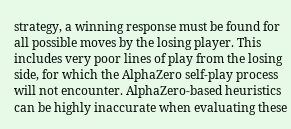strategy, a winning response must be found for all possible moves by the losing player. This includes very poor lines of play from the losing side, for which the AlphaZero self-play process will not encounter. AlphaZero-based heuristics can be highly inaccurate when evaluating these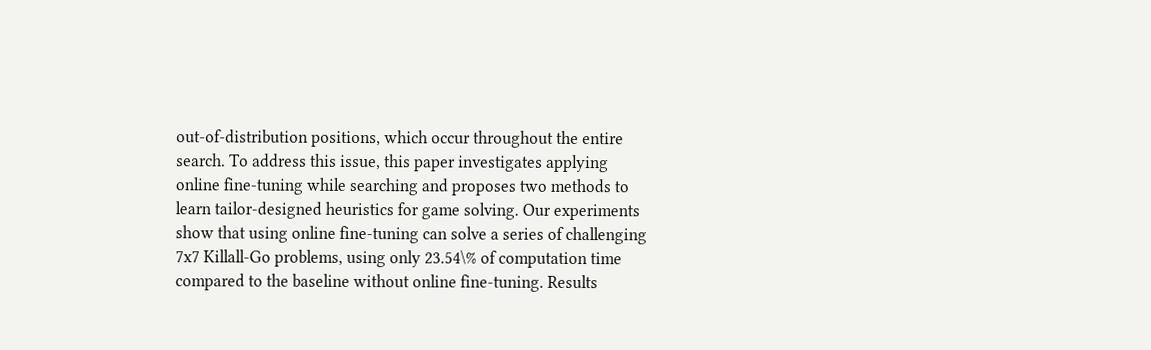out-of-distribution positions, which occur throughout the entire search. To address this issue, this paper investigates applying online fine-tuning while searching and proposes two methods to learn tailor-designed heuristics for game solving. Our experiments show that using online fine-tuning can solve a series of challenging 7x7 Killall-Go problems, using only 23.54\% of computation time compared to the baseline without online fine-tuning. Results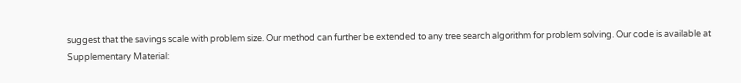suggest that the savings scale with problem size. Our method can further be extended to any tree search algorithm for problem solving. Our code is available at
Supplementary Material: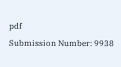pdf
Submission Number: 9938